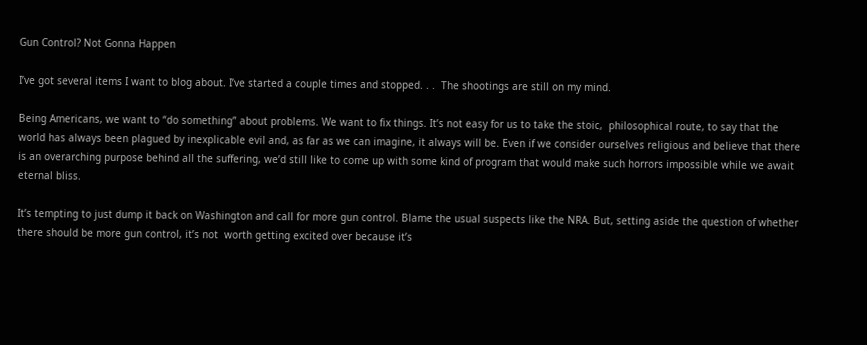Gun Control? Not Gonna Happen

I’ve got several items I want to blog about. I’ve started a couple times and stopped. . .  The shootings are still on my mind.

Being Americans, we want to “do something” about problems. We want to fix things. It’s not easy for us to take the stoic,  philosophical route, to say that the world has always been plagued by inexplicable evil and, as far as we can imagine, it always will be. Even if we consider ourselves religious and believe that there is an overarching purpose behind all the suffering, we’d still like to come up with some kind of program that would make such horrors impossible while we await eternal bliss.

It’s tempting to just dump it back on Washington and call for more gun control. Blame the usual suspects like the NRA. But, setting aside the question of whether there should be more gun control, it’s not  worth getting excited over because it’s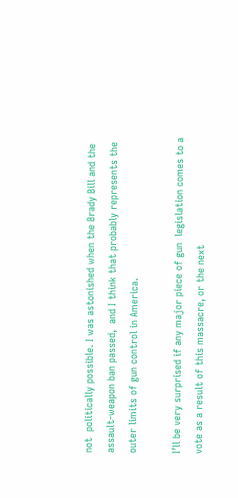not  politically possible. I was astonished when the Brady Bill and the assault-weapon ban passed,  and I think that probably represents the outer limits of gun control in America.

I’ll be very surprised if any major piece of gun  legislation comes to a vote as a result of this massacre, or the next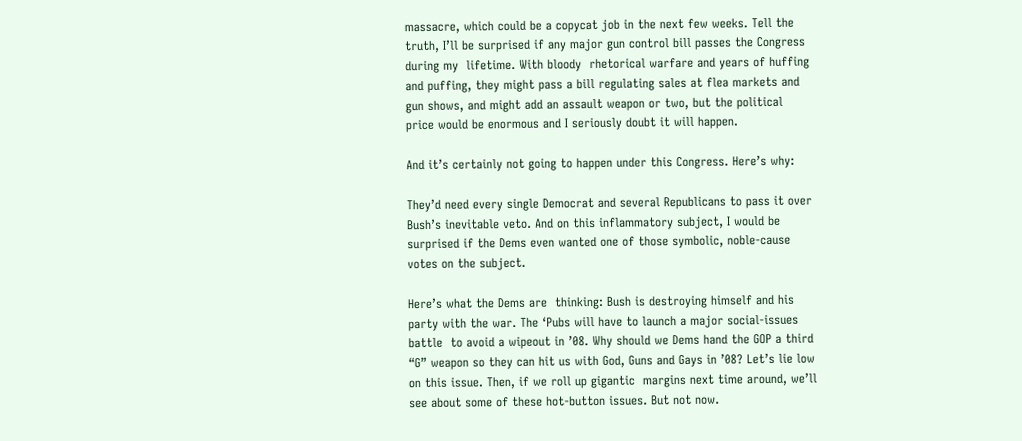massacre, which could be a copycat job in the next few weeks. Tell the truth, I’ll be surprised if any major gun control bill passes the Congress during my  lifetime. With bloody  rhetorical warfare and years of huffing and puffing, they might pass a bill regulating sales at flea markets and gun shows, and might add an assault weapon or two, but the political  price would be enormous and I seriously doubt it will happen.

And it’s certainly not going to happen under this Congress. Here’s why:

They’d need every single Democrat and several Republicans to pass it over Bush’s inevitable veto. And on this inflammatory subject, I would be surprised if the Dems even wanted one of those symbolic, noble-cause votes on the subject.

Here’s what the Dems are  thinking: Bush is destroying himself and his party with the war. The ‘Pubs will have to launch a major social-issues battle  to avoid a wipeout in ’08. Why should we Dems hand the GOP a third “G” weapon so they can hit us with God, Guns and Gays in ’08? Let’s lie low on this issue. Then, if we roll up gigantic  margins next time around, we’ll see about some of these hot-button issues. But not now.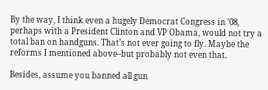By the way, I think even a hugely Democrat Congress in ’08, perhaps with a President Clinton and VP Obama, would not try a total ban on handguns. That’s not ever going to fly. Maybe the reforms I mentioned above–but probably not even that.

Besides, assume you banned all gun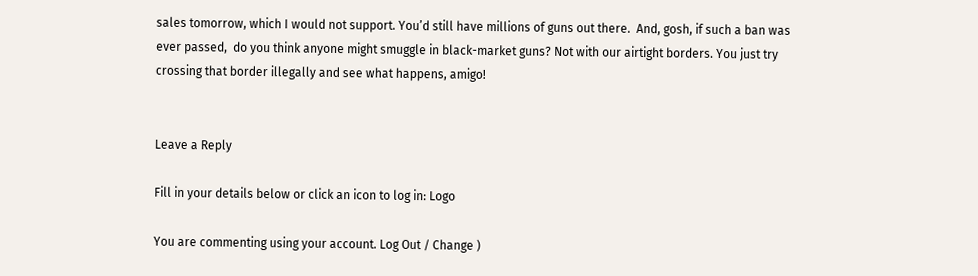sales tomorrow, which I would not support. You’d still have millions of guns out there.  And, gosh, if such a ban was ever passed,  do you think anyone might smuggle in black-market guns? Not with our airtight borders. You just try crossing that border illegally and see what happens, amigo!


Leave a Reply

Fill in your details below or click an icon to log in: Logo

You are commenting using your account. Log Out / Change )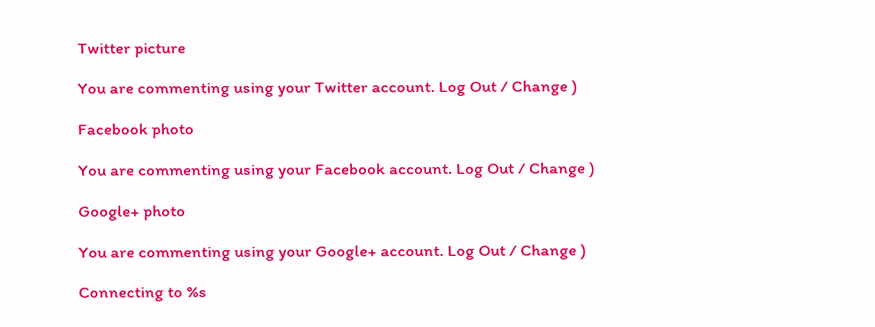Twitter picture

You are commenting using your Twitter account. Log Out / Change )

Facebook photo

You are commenting using your Facebook account. Log Out / Change )

Google+ photo

You are commenting using your Google+ account. Log Out / Change )

Connecting to %s